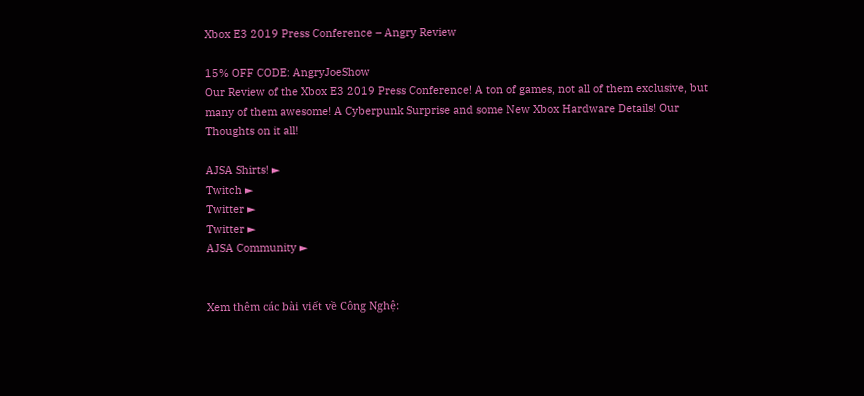Xbox E3 2019 Press Conference – Angry Review

15% OFF CODE: AngryJoeShow
Our Review of the Xbox E3 2019 Press Conference! A ton of games, not all of them exclusive, but many of them awesome! A Cyberpunk Surprise and some New Xbox Hardware Details! Our Thoughts on it all!

AJSA Shirts! ►
Twitch ►
Twitter ►
Twitter ►
AJSA Community ►


Xem thêm các bài viết về Công Nghệ: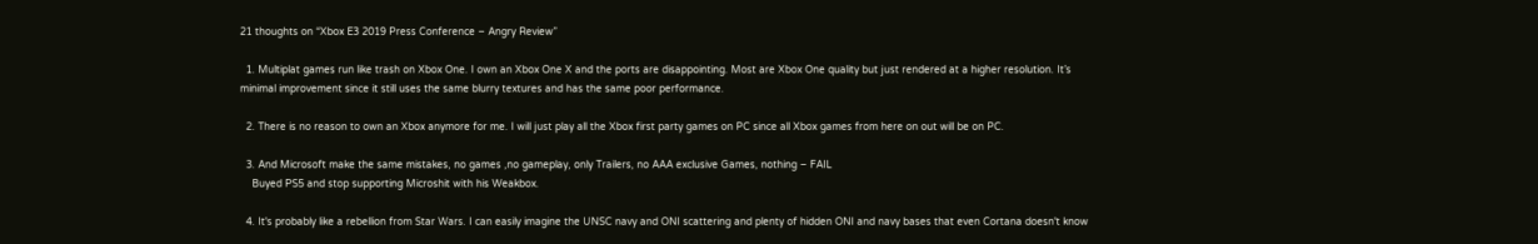21 thoughts on “Xbox E3 2019 Press Conference – Angry Review”

  1. Multiplat games run like trash on Xbox One. I own an Xbox One X and the ports are disappointing. Most are Xbox One quality but just rendered at a higher resolution. It’s minimal improvement since it still uses the same blurry textures and has the same poor performance.

  2. There is no reason to own an Xbox anymore for me. I will just play all the Xbox first party games on PC since all Xbox games from here on out will be on PC.

  3. And Microsoft make the same mistakes, no games ,no gameplay, only Trailers, no AAA exclusive Games, nothing – FAIL
    Buyed PS5 and stop supporting Microshit with his Weakbox.

  4. It's probably like a rebellion from Star Wars. I can easily imagine the UNSC navy and ONI scattering and plenty of hidden ONI and navy bases that even Cortana doesn't know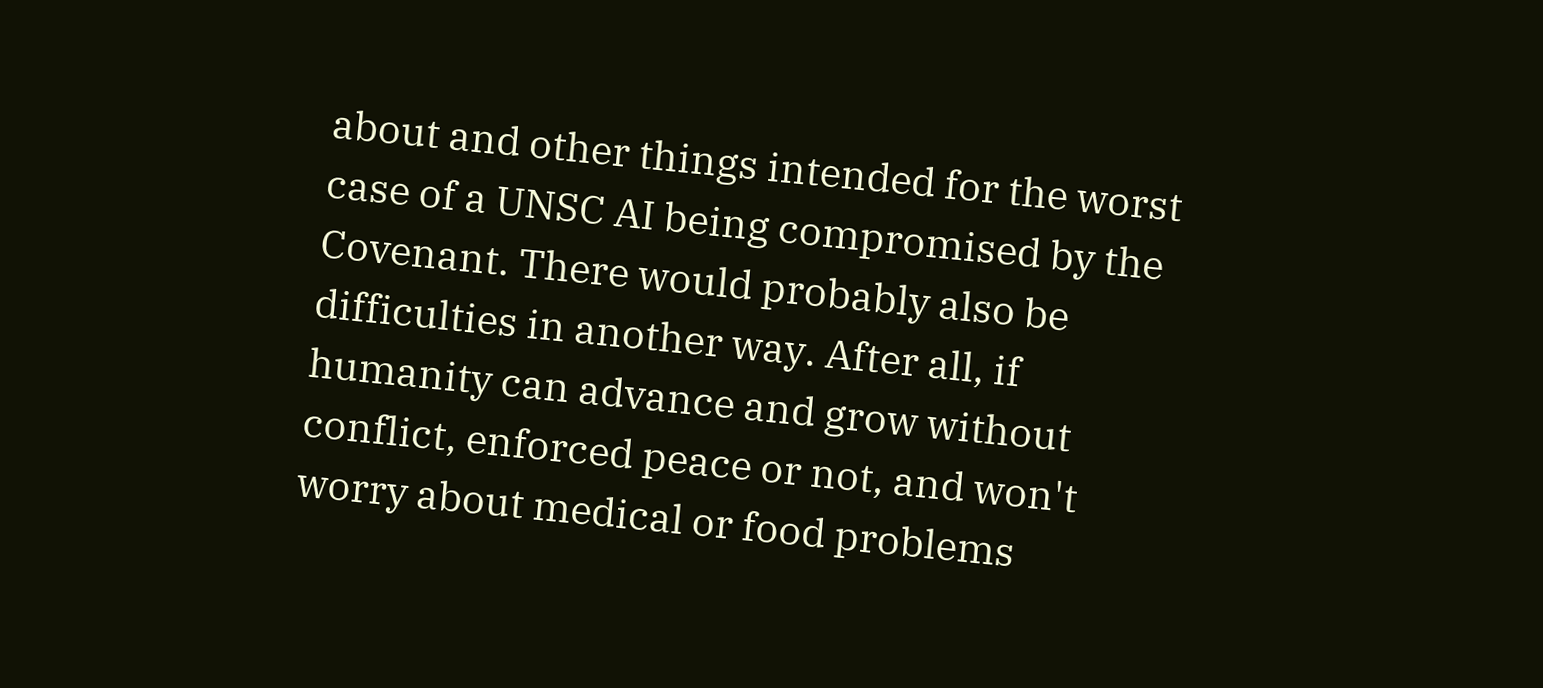about and other things intended for the worst case of a UNSC AI being compromised by the Covenant. There would probably also be difficulties in another way. After all, if humanity can advance and grow without conflict, enforced peace or not, and won't worry about medical or food problems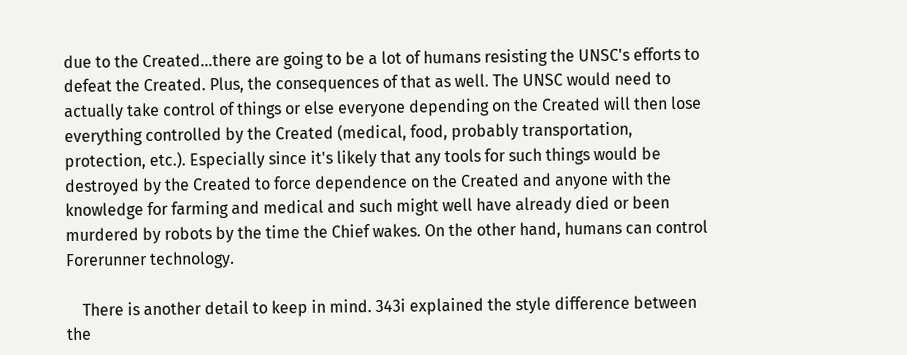due to the Created…there are going to be a lot of humans resisting the UNSC's efforts to defeat the Created. Plus, the consequences of that as well. The UNSC would need to actually take control of things or else everyone depending on the Created will then lose everything controlled by the Created (medical, food, probably transportation, protection, etc.). Especially since it's likely that any tools for such things would be destroyed by the Created to force dependence on the Created and anyone with the knowledge for farming and medical and such might well have already died or been murdered by robots by the time the Chief wakes. On the other hand, humans can control Forerunner technology.

    There is another detail to keep in mind. 343i explained the style difference between the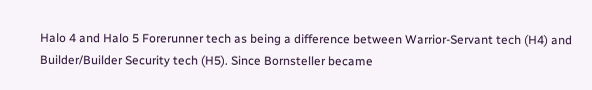Halo 4 and Halo 5 Forerunner tech as being a difference between Warrior-Servant tech (H4) and Builder/Builder Security tech (H5). Since Bornsteller became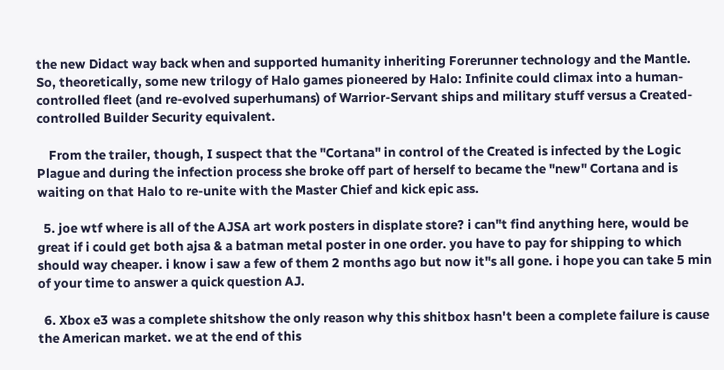the new Didact way back when and supported humanity inheriting Forerunner technology and the Mantle. So, theoretically, some new trilogy of Halo games pioneered by Halo: Infinite could climax into a human-controlled fleet (and re-evolved superhumans) of Warrior-Servant ships and military stuff versus a Created-controlled Builder Security equivalent.

    From the trailer, though, I suspect that the "Cortana" in control of the Created is infected by the Logic Plague and during the infection process she broke off part of herself to became the "new" Cortana and is waiting on that Halo to re-unite with the Master Chief and kick epic ass.

  5. joe wtf where is all of the AJSA art work posters in displate store? i can"t find anything here, would be great if i could get both ajsa & a batman metal poster in one order. you have to pay for shipping to which should way cheaper. i know i saw a few of them 2 months ago but now it"s all gone. i hope you can take 5 min of your time to answer a quick question AJ.

  6. Xbox e3 was a complete shitshow the only reason why this shitbox hasn't been a complete failure is cause the American market. we at the end of this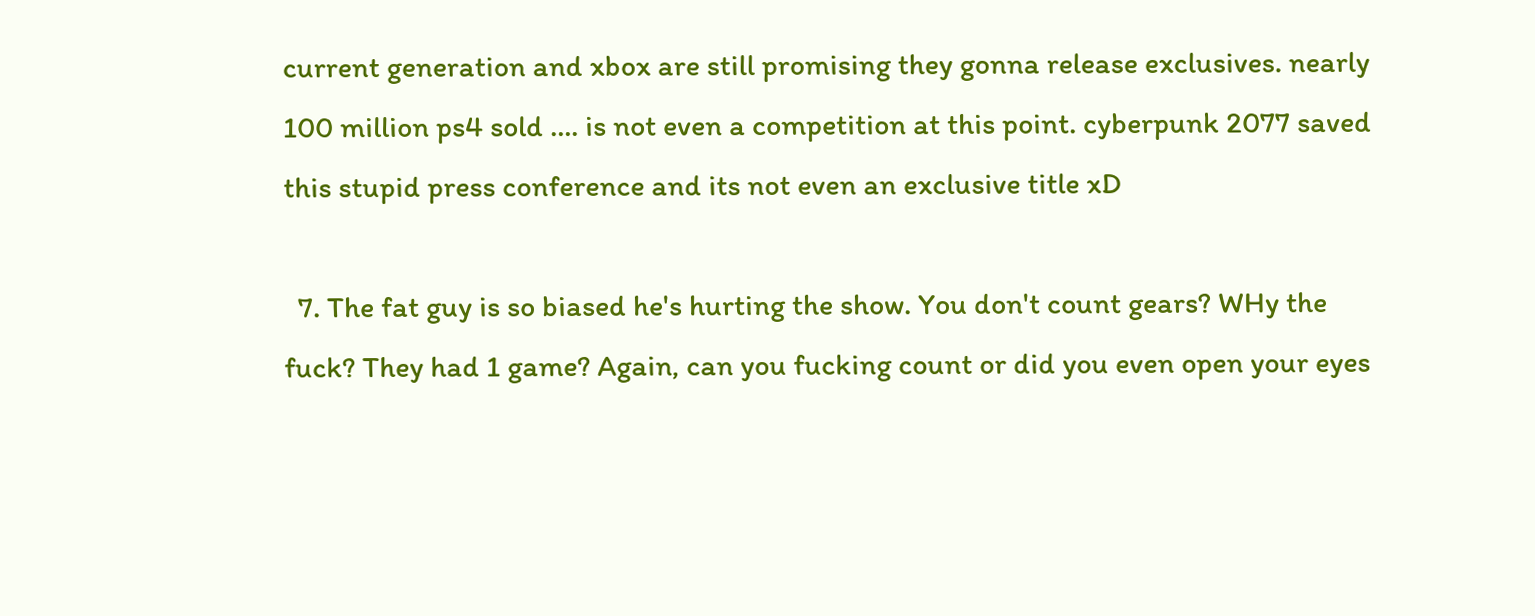current generation and xbox are still promising they gonna release exclusives. nearly 100 million ps4 sold …. is not even a competition at this point. cyberpunk 2077 saved this stupid press conference and its not even an exclusive title xD

  7. The fat guy is so biased he's hurting the show. You don't count gears? WHy the fuck? They had 1 game? Again, can you fucking count or did you even open your eyes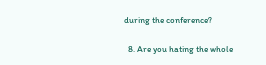during the conference?

  8. Are you hating the whole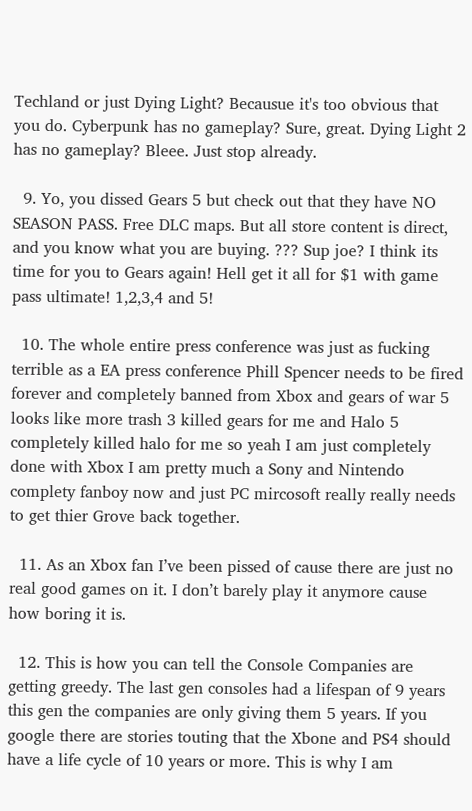Techland or just Dying Light? Becausue it's too obvious that you do. Cyberpunk has no gameplay? Sure, great. Dying Light 2 has no gameplay? Bleee. Just stop already.

  9. Yo, you dissed Gears 5 but check out that they have NO SEASON PASS. Free DLC maps. But all store content is direct, and you know what you are buying. ??? Sup joe? I think its time for you to Gears again! Hell get it all for $1 with game pass ultimate! 1,2,3,4 and 5!

  10. The whole entire press conference was just as fucking terrible as a EA press conference Phill Spencer needs to be fired forever and completely banned from Xbox and gears of war 5 looks like more trash 3 killed gears for me and Halo 5 completely killed halo for me so yeah I am just completely done with Xbox I am pretty much a Sony and Nintendo complety fanboy now and just PC mircosoft really really needs to get thier Grove back together.

  11. As an Xbox fan I’ve been pissed of cause there are just no real good games on it. I don’t barely play it anymore cause how boring it is.

  12. This is how you can tell the Console Companies are getting greedy. The last gen consoles had a lifespan of 9 years this gen the companies are only giving them 5 years. If you google there are stories touting that the Xbone and PS4 should have a life cycle of 10 years or more. This is why I am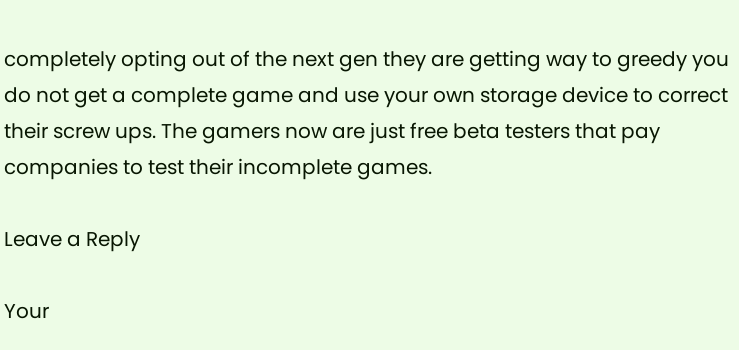completely opting out of the next gen they are getting way to greedy you do not get a complete game and use your own storage device to correct their screw ups. The gamers now are just free beta testers that pay companies to test their incomplete games.

Leave a Reply

Your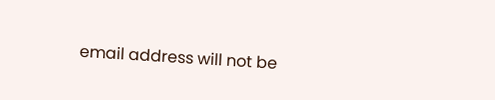email address will not be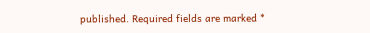published. Required fields are marked *